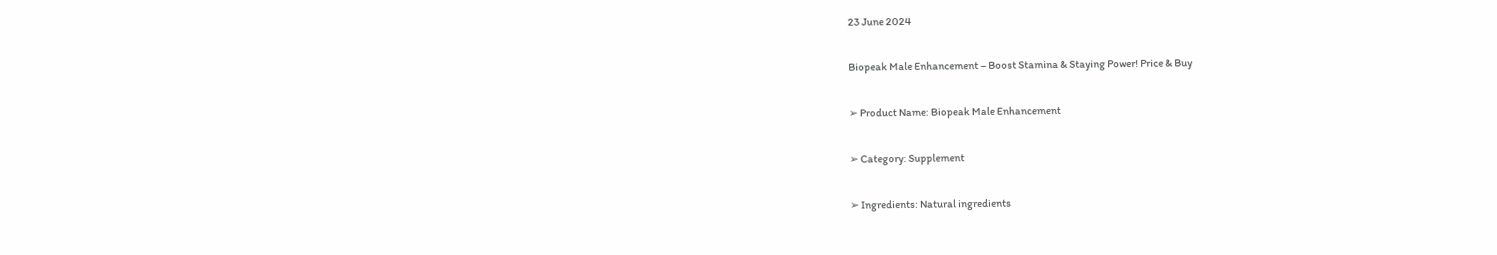23 June 2024

Biopeak Male Enhancement – Boost Stamina & Staying Power! Price & Buy

➢ Product Name: Biopeak Male Enhancement

➢ Category: Supplement

➢ Ingredients: Natural ingredients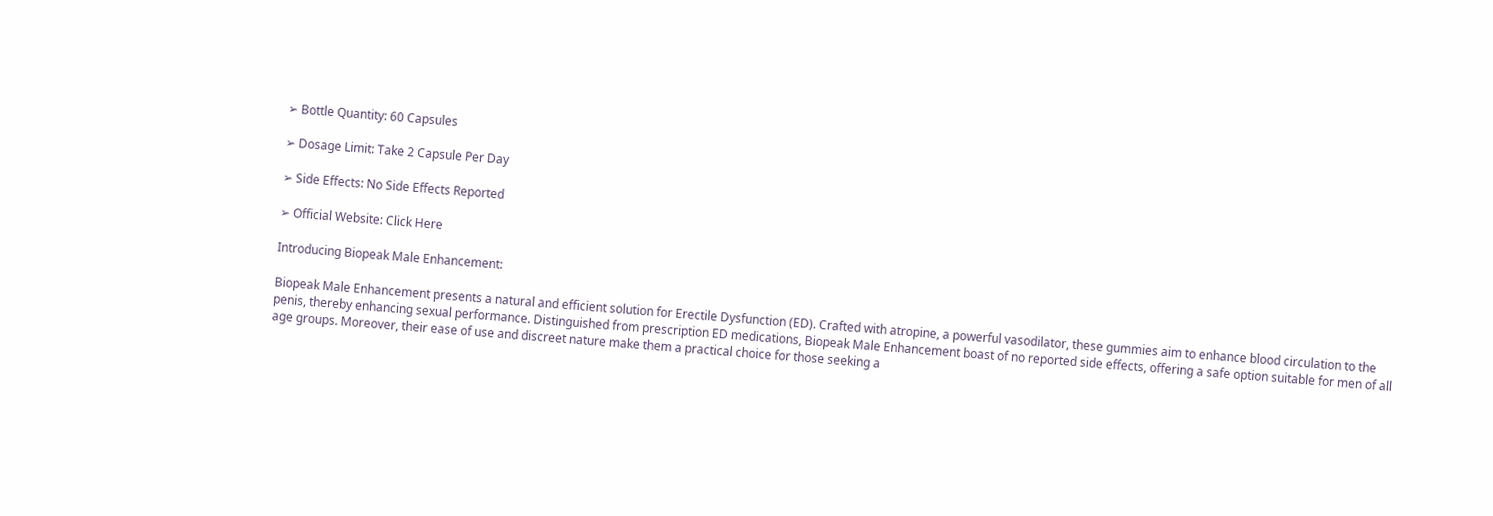➢ Bottle Quantity: 60 Capsules

➢ Dosage Limit: Take 2 Capsule Per Day

➢ Side Effects: No Side Effects Reported

➢ Official Website: Click Here

Introducing Biopeak Male Enhancement:

Biopeak Male Enhancement presents a natural and efficient solution for Erectile Dysfunction (ED). Crafted with atropine, a powerful vasodilator, these gummies aim to enhance blood circulation to the penis, thereby enhancing sexual performance. Distinguished from prescription ED medications, Biopeak Male Enhancement boast of no reported side effects, offering a safe option suitable for men of all age groups. Moreover, their ease of use and discreet nature make them a practical choice for those seeking a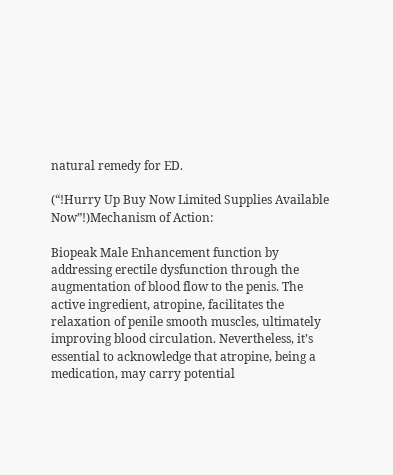natural remedy for ED.

(“!Hurry Up Buy Now Limited Supplies Available Now”!)Mechanism of Action:

Biopeak Male Enhancement function by addressing erectile dysfunction through the augmentation of blood flow to the penis. The active ingredient, atropine, facilitates the relaxation of penile smooth muscles, ultimately improving blood circulation. Nevertheless, it’s essential to acknowledge that atropine, being a medication, may carry potential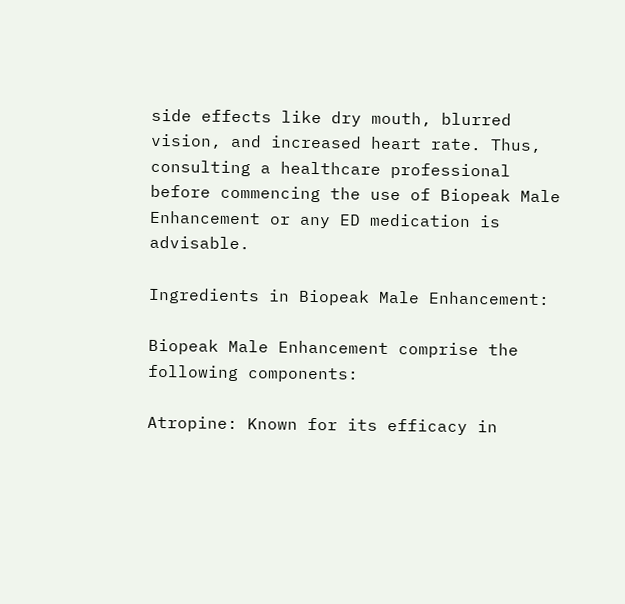side effects like dry mouth, blurred vision, and increased heart rate. Thus, consulting a healthcare professional before commencing the use of Biopeak Male Enhancement or any ED medication is advisable.

Ingredients in Biopeak Male Enhancement:

Biopeak Male Enhancement comprise the following components:

Atropine: Known for its efficacy in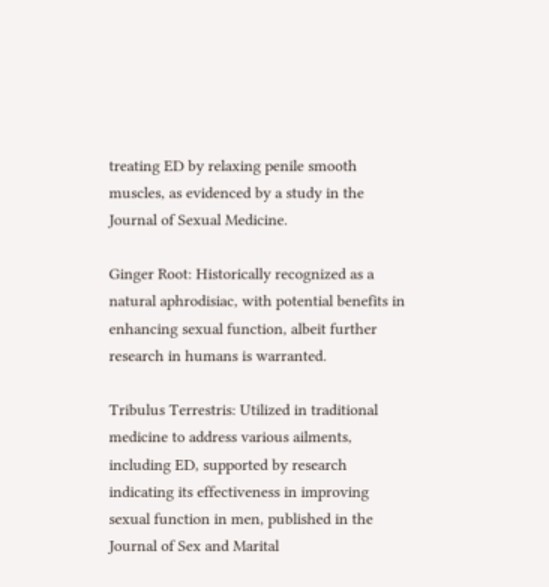treating ED by relaxing penile smooth muscles, as evidenced by a study in the Journal of Sexual Medicine.

Ginger Root: Historically recognized as a natural aphrodisiac, with potential benefits in enhancing sexual function, albeit further research in humans is warranted.

Tribulus Terrestris: Utilized in traditional medicine to address various ailments, including ED, supported by research indicating its effectiveness in improving sexual function in men, published in the Journal of Sex and Marital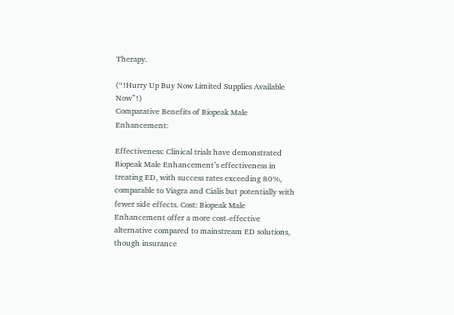Therapy.

(“!Hurry Up Buy Now Limited Supplies Available Now”!)
Comparative Benefits of Biopeak Male Enhancement:

Effectiveness: Clinical trials have demonstrated Biopeak Male Enhancement’s effectiveness in treating ED, with success rates exceeding 80%, comparable to Viagra and Cialis but potentially with fewer side effects. Cost: Biopeak Male Enhancement offer a more cost-effective alternative compared to mainstream ED solutions, though insurance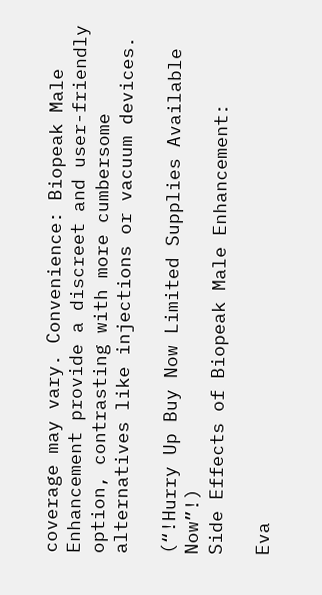coverage may vary. Convenience: Biopeak Male Enhancement provide a discreet and user-friendly option, contrasting with more cumbersome alternatives like injections or vacuum devices.

(“!Hurry Up Buy Now Limited Supplies Available Now”!)
Side Effects of Biopeak Male Enhancement:

Eva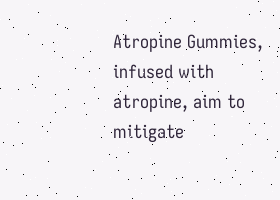Atropine Gummies, infused with atropine, aim to mitigate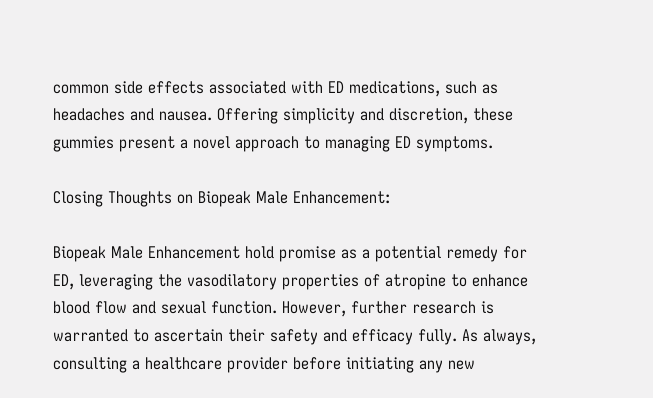common side effects associated with ED medications, such as headaches and nausea. Offering simplicity and discretion, these gummies present a novel approach to managing ED symptoms.

Closing Thoughts on Biopeak Male Enhancement:

Biopeak Male Enhancement hold promise as a potential remedy for ED, leveraging the vasodilatory properties of atropine to enhance blood flow and sexual function. However, further research is warranted to ascertain their safety and efficacy fully. As always, consulting a healthcare provider before initiating any new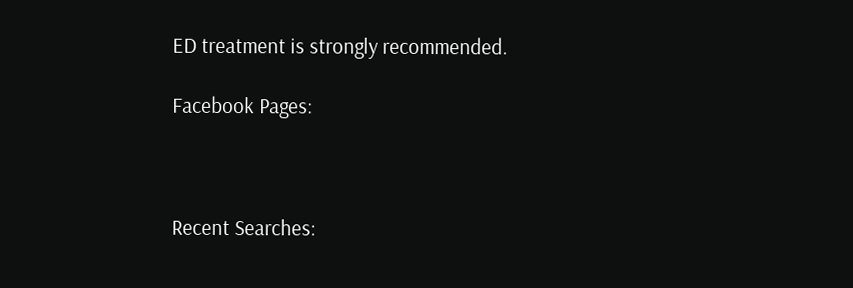ED treatment is strongly recommended.

Facebook Pages:



Recent Searches: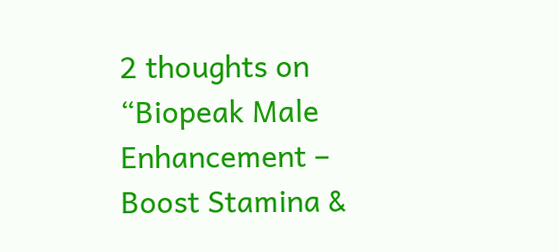2 thoughts on “Biopeak Male Enhancement – Boost Stamina &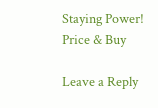Staying Power! Price & Buy

Leave a Reply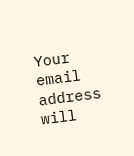Your email address will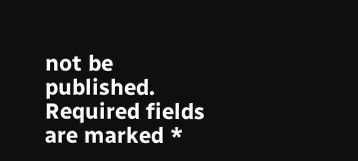not be published. Required fields are marked *